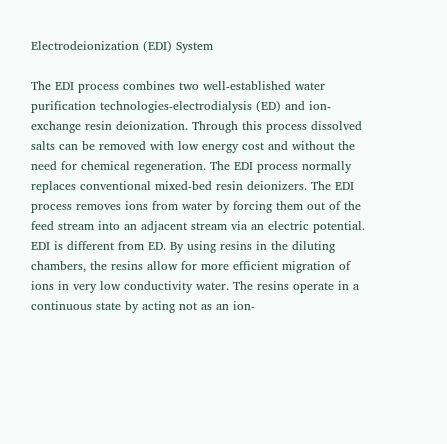Electrodeionization (EDI) System

The EDI process combines two well-established water purification technologies-electrodialysis (ED) and ion-exchange resin deionization. Through this process dissolved salts can be removed with low energy cost and without the need for chemical regeneration. The EDI process normally replaces conventional mixed-bed resin deionizers. The EDI process removes ions from water by forcing them out of the feed stream into an adjacent stream via an electric potential. EDI is different from ED. By using resins in the diluting chambers, the resins allow for more efficient migration of ions in very low conductivity water. The resins operate in a continuous state by acting not as an ion-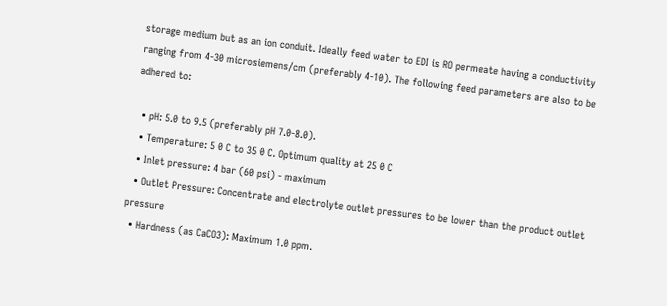storage medium but as an ion conduit. Ideally feed water to EDI is RO permeate having a conductivity ranging from 4-30 microsiemens/cm (preferably 4-10). The following feed parameters are also to be adhered to:

  • pH: 5.0 to 9.5 (preferably pH 7.0-8.0).
  • Temperature: 5 0 C to 35 0 C. Optimum quality at 25 0 C
  • Inlet pressure: 4 bar (60 psi) - maximum
  • Outlet Pressure: Concentrate and electrolyte outlet pressures to be lower than the product outlet pressure
  • Hardness (as CaCO3): Maximum 1.0 ppm.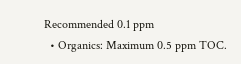Recommended 0.1 ppm
  • Organics: Maximum 0.5 ppm TOC.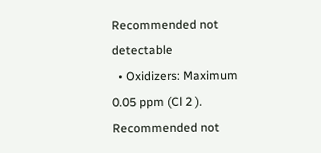Recommended not detectable
  • Oxidizers: Maximum 0.05 ppm (Cl 2 ). Recommended not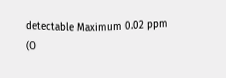detectable Maximum 0.02 ppm (O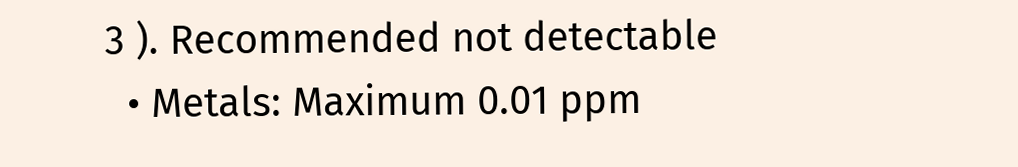3 ). Recommended not detectable
  • Metals: Maximum 0.01 ppm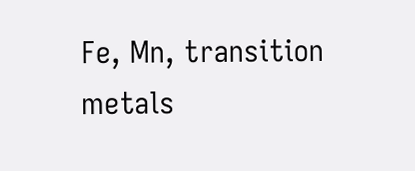Fe, Mn, transition metals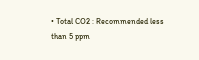• Total CO2 : Recommended less than 5 ppm